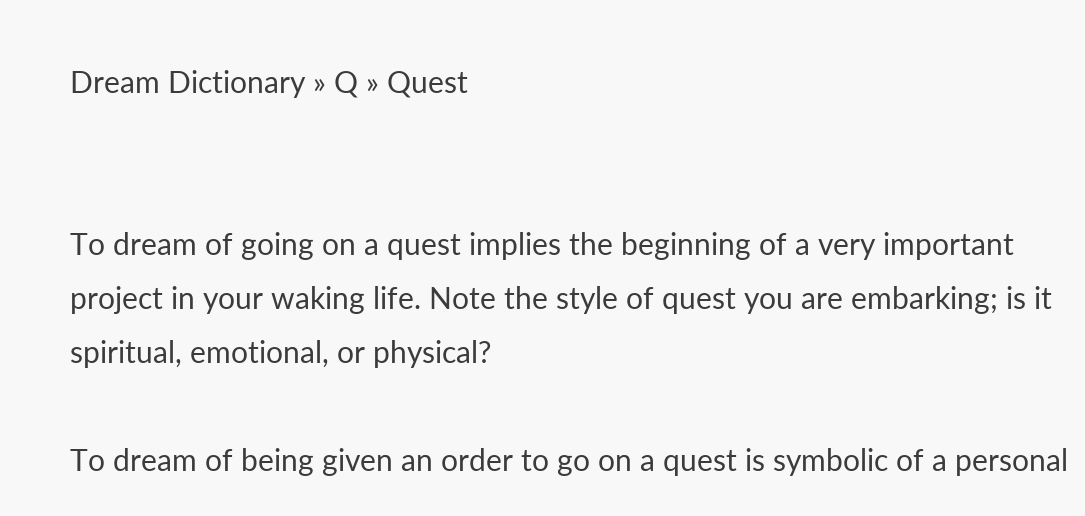Dream Dictionary » Q » Quest


To dream of going on a quest implies the beginning of a very important project in your waking life. Note the style of quest you are embarking; is it spiritual, emotional, or physical?

To dream of being given an order to go on a quest is symbolic of a personal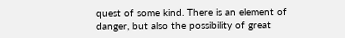quest of some kind. There is an element of danger, but also the possibility of great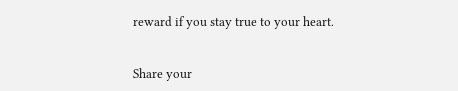reward if you stay true to your heart.


Share your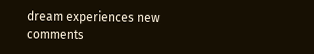dream experiences new comments